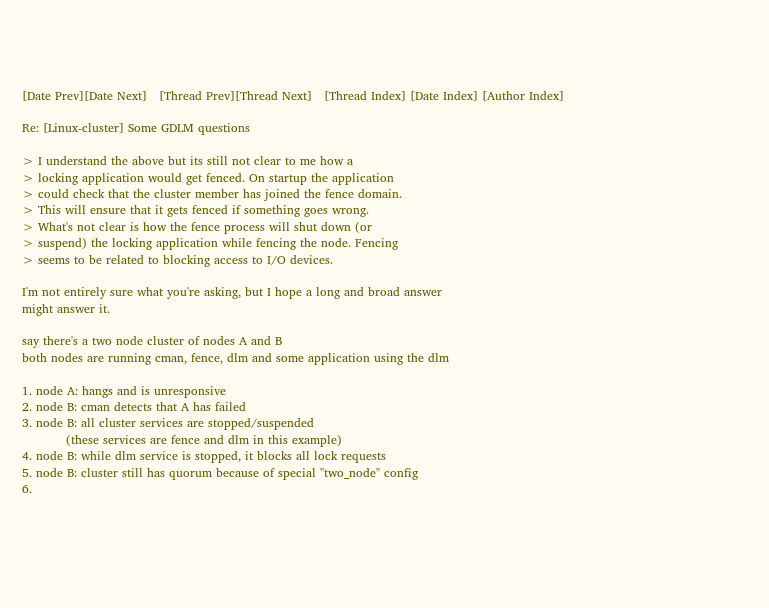[Date Prev][Date Next]   [Thread Prev][Thread Next]   [Thread Index] [Date Index] [Author Index]

Re: [Linux-cluster] Some GDLM questions

> I understand the above but its still not clear to me how a
> locking application would get fenced. On startup the application
> could check that the cluster member has joined the fence domain.
> This will ensure that it gets fenced if something goes wrong.
> What's not clear is how the fence process will shut down (or
> suspend) the locking application while fencing the node. Fencing
> seems to be related to blocking access to I/O devices.

I'm not entirely sure what you're asking, but I hope a long and broad answer
might answer it.

say there's a two node cluster of nodes A and B
both nodes are running cman, fence, dlm and some application using the dlm

1. node A: hangs and is unresponsive
2. node B: cman detects that A has failed
3. node B: all cluster services are stopped/suspended
           (these services are fence and dlm in this example)
4. node B: while dlm service is stopped, it blocks all lock requests
5. node B: cluster still has quorum because of special "two_node" config
6.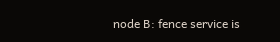node B: fence service is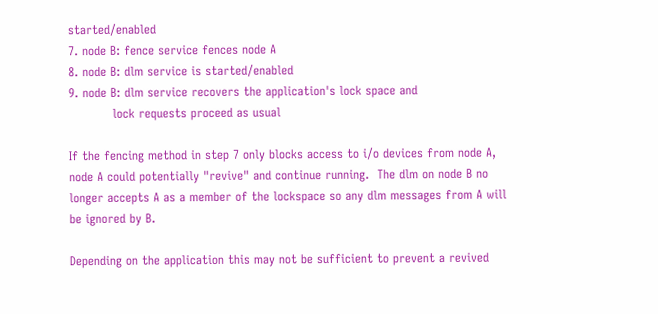started/enabled
7. node B: fence service fences node A
8. node B: dlm service is started/enabled
9. node B: dlm service recovers the application's lock space and
           lock requests proceed as usual

If the fencing method in step 7 only blocks access to i/o devices from node A,
node A could potentially "revive" and continue running.  The dlm on node B no
longer accepts A as a member of the lockspace so any dlm messages from A will
be ignored by B.

Depending on the application this may not be sufficient to prevent a revived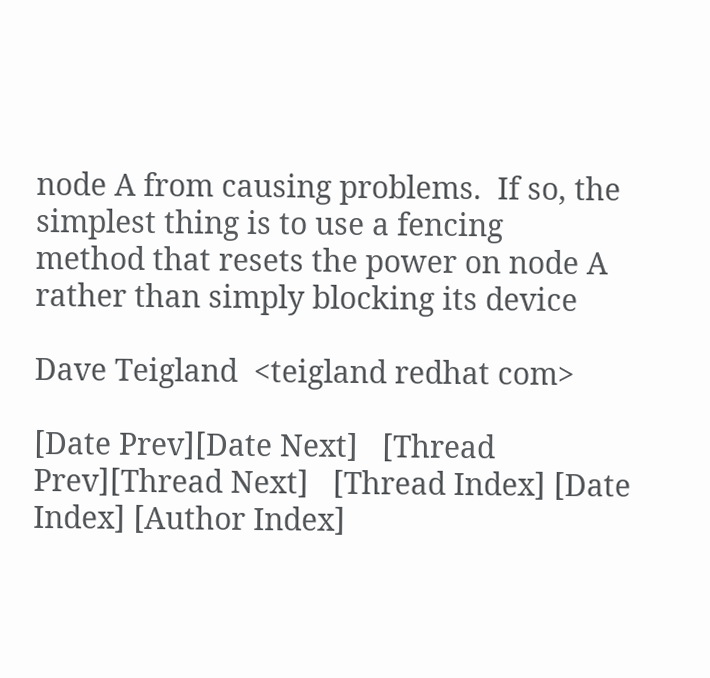node A from causing problems.  If so, the simplest thing is to use a fencing
method that resets the power on node A rather than simply blocking its device

Dave Teigland  <teigland redhat com>

[Date Prev][Date Next]   [Thread Prev][Thread Next]   [Thread Index] [Date Index] [Author Index]